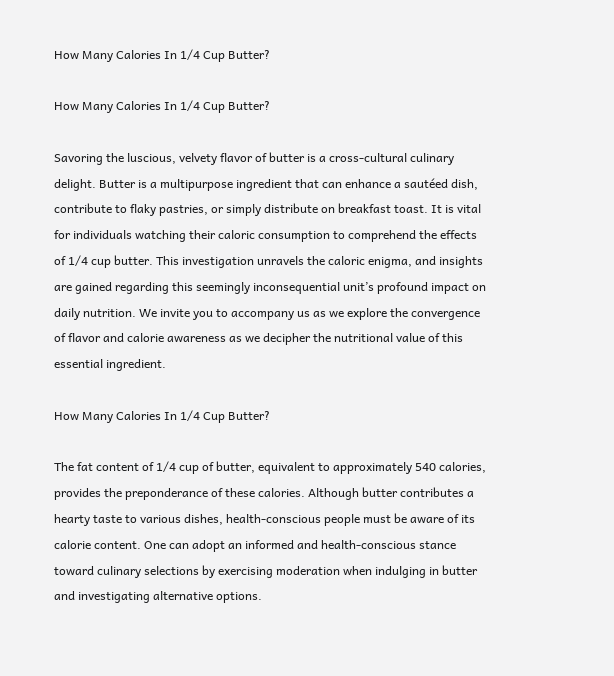How Many Calories In 1/4 Cup Butter?

How Many Calories In 1/4 Cup Butter?

Savoring the luscious, velvety flavor of butter is a cross-cultural culinary delight. Butter is a multipurpose ingredient that can enhance a sautéed dish, contribute to flaky pastries, or simply distribute on breakfast toast. It is vital for individuals watching their caloric consumption to comprehend the effects of 1/4 cup butter. This investigation unravels the caloric enigma, and insights are gained regarding this seemingly inconsequential unit’s profound impact on daily nutrition. We invite you to accompany us as we explore the convergence of flavor and calorie awareness as we decipher the nutritional value of this essential ingredient.

How Many Calories In 1/4 Cup Butter?

The fat content of 1/4 cup of butter, equivalent to approximately 540 calories, provides the preponderance of these calories. Although butter contributes a hearty taste to various dishes, health-conscious people must be aware of its calorie content. One can adopt an informed and health-conscious stance toward culinary selections by exercising moderation when indulging in butter and investigating alternative options.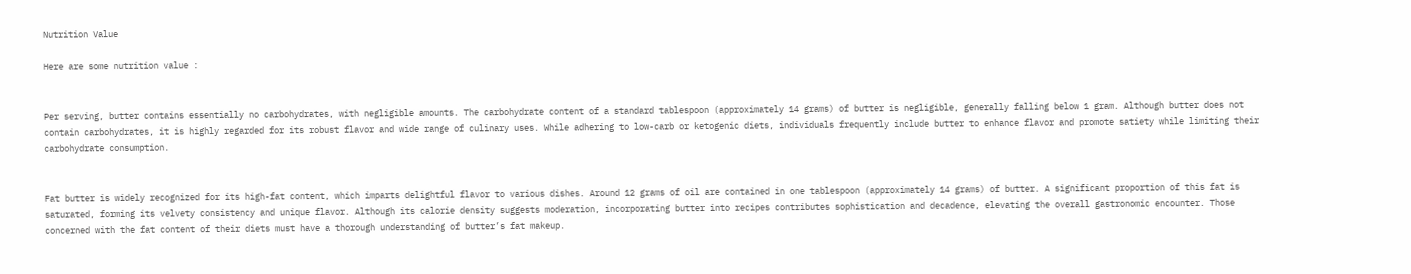Nutrition Value

Here are some nutrition value :


Per serving, butter contains essentially no carbohydrates, with negligible amounts. The carbohydrate content of a standard tablespoon (approximately 14 grams) of butter is negligible, generally falling below 1 gram. Although butter does not contain carbohydrates, it is highly regarded for its robust flavor and wide range of culinary uses. While adhering to low-carb or ketogenic diets, individuals frequently include butter to enhance flavor and promote satiety while limiting their carbohydrate consumption.


Fat butter is widely recognized for its high-fat content, which imparts delightful flavor to various dishes. Around 12 grams of oil are contained in one tablespoon (approximately 14 grams) of butter. A significant proportion of this fat is saturated, forming its velvety consistency and unique flavor. Although its calorie density suggests moderation, incorporating butter into recipes contributes sophistication and decadence, elevating the overall gastronomic encounter. Those concerned with the fat content of their diets must have a thorough understanding of butter’s fat makeup.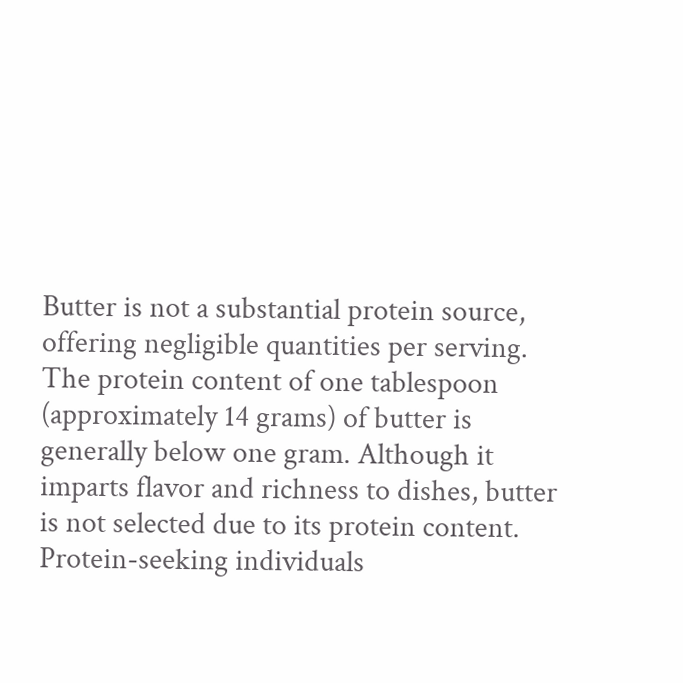Butter is not a substantial protein source, offering negligible quantities per serving. The protein content of one tablespoon (approximately 14 grams) of butter is generally below one gram. Although it imparts flavor and richness to dishes, butter is not selected due to its protein content. Protein-seeking individuals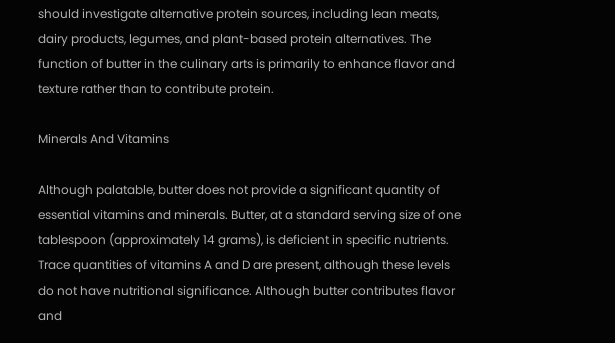should investigate alternative protein sources, including lean meats, dairy products, legumes, and plant-based protein alternatives. The function of butter in the culinary arts is primarily to enhance flavor and texture rather than to contribute protein.

Minerals And Vitamins

Although palatable, butter does not provide a significant quantity of essential vitamins and minerals. Butter, at a standard serving size of one tablespoon (approximately 14 grams), is deficient in specific nutrients. Trace quantities of vitamins A and D are present, although these levels do not have nutritional significance. Although butter contributes flavor and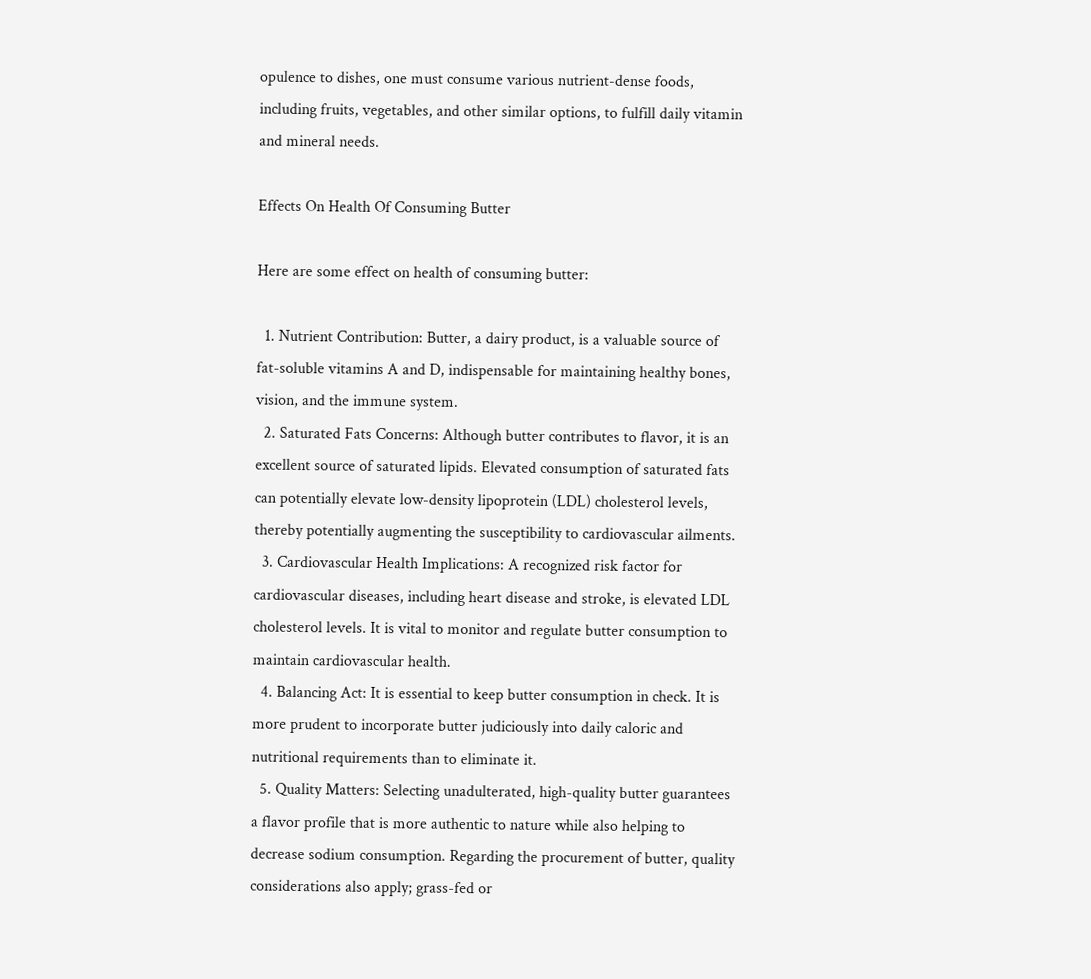opulence to dishes, one must consume various nutrient-dense foods, including fruits, vegetables, and other similar options, to fulfill daily vitamin and mineral needs.

Effects On Health Of Consuming Butter

Here are some effect on health of consuming butter:

  1. Nutrient Contribution: Butter, a dairy product, is a valuable source of fat-soluble vitamins A and D, indispensable for maintaining healthy bones, vision, and the immune system.
  2. Saturated Fats Concerns: Although butter contributes to flavor, it is an excellent source of saturated lipids. Elevated consumption of saturated fats can potentially elevate low-density lipoprotein (LDL) cholesterol levels, thereby potentially augmenting the susceptibility to cardiovascular ailments.
  3. Cardiovascular Health Implications: A recognized risk factor for cardiovascular diseases, including heart disease and stroke, is elevated LDL cholesterol levels. It is vital to monitor and regulate butter consumption to maintain cardiovascular health.
  4. Balancing Act: It is essential to keep butter consumption in check. It is more prudent to incorporate butter judiciously into daily caloric and nutritional requirements than to eliminate it.
  5. Quality Matters: Selecting unadulterated, high-quality butter guarantees a flavor profile that is more authentic to nature while also helping to decrease sodium consumption. Regarding the procurement of butter, quality considerations also apply; grass-fed or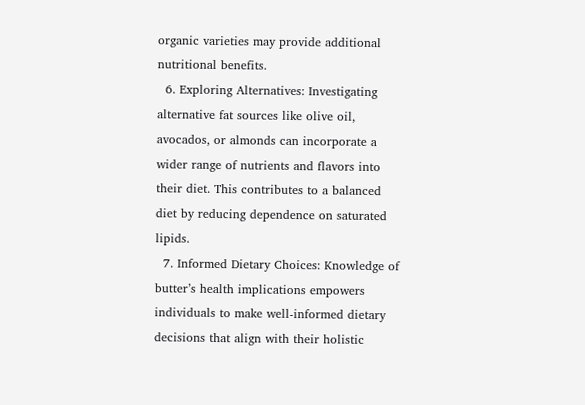organic varieties may provide additional nutritional benefits.
  6. Exploring Alternatives: Investigating alternative fat sources like olive oil, avocados, or almonds can incorporate a wider range of nutrients and flavors into their diet. This contributes to a balanced diet by reducing dependence on saturated lipids.
  7. Informed Dietary Choices: Knowledge of butter’s health implications empowers individuals to make well-informed dietary decisions that align with their holistic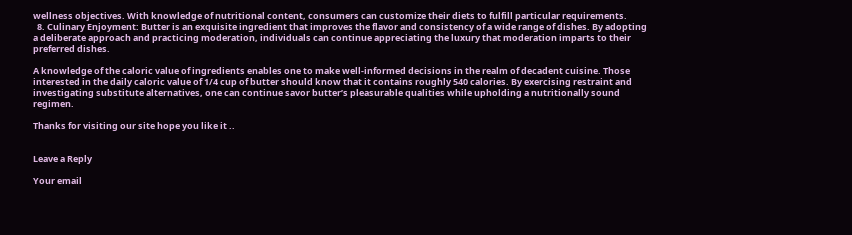wellness objectives. With knowledge of nutritional content, consumers can customize their diets to fulfill particular requirements.
  8. Culinary Enjoyment: Butter is an exquisite ingredient that improves the flavor and consistency of a wide range of dishes. By adopting a deliberate approach and practicing moderation, individuals can continue appreciating the luxury that moderation imparts to their preferred dishes.

A knowledge of the caloric value of ingredients enables one to make well-informed decisions in the realm of decadent cuisine. Those interested in the daily caloric value of 1/4 cup of butter should know that it contains roughly 540 calories. By exercising restraint and investigating substitute alternatives, one can continue savor butter’s pleasurable qualities while upholding a nutritionally sound regimen.

Thanks for visiting our site hope you like it ..


Leave a Reply

Your email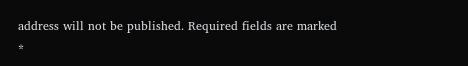address will not be published. Required fields are marked *